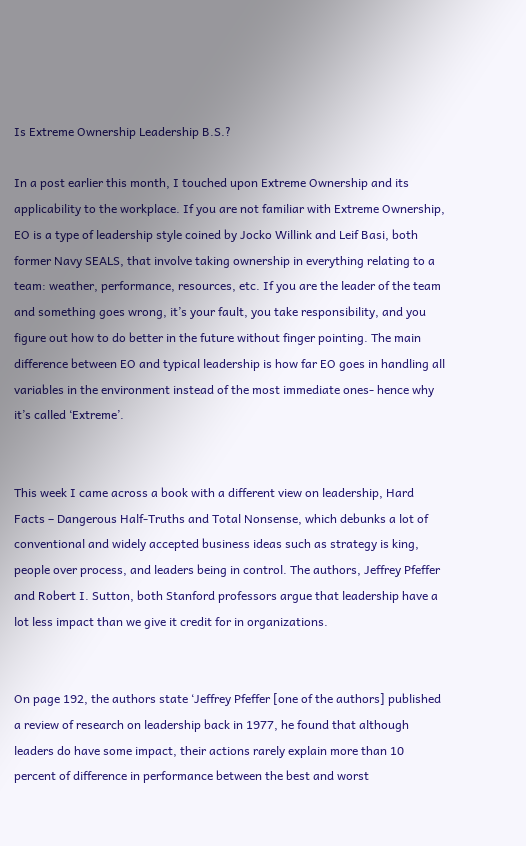Is Extreme Ownership Leadership B.S.?

In a post earlier this month, I touched upon Extreme Ownership and its applicability to the workplace. If you are not familiar with Extreme Ownership, EO is a type of leadership style coined by Jocko Willink and Leif Basi, both former Navy SEALS, that involve taking ownership in everything relating to a team: weather, performance, resources, etc. If you are the leader of the team and something goes wrong, it’s your fault, you take responsibility, and you figure out how to do better in the future without finger pointing. The main difference between EO and typical leadership is how far EO goes in handling all variables in the environment instead of the most immediate ones- hence why it’s called ‘Extreme’.


This week I came across a book with a different view on leadership, Hard Facts – Dangerous Half-Truths and Total Nonsense, which debunks a lot of conventional and widely accepted business ideas such as strategy is king, people over process, and leaders being in control. The authors, Jeffrey Pfeffer and Robert I. Sutton, both Stanford professors argue that leadership have a lot less impact than we give it credit for in organizations.


On page 192, the authors state ‘Jeffrey Pfeffer [one of the authors] published a review of research on leadership back in 1977, he found that although leaders do have some impact, their actions rarely explain more than 10 percent of difference in performance between the best and worst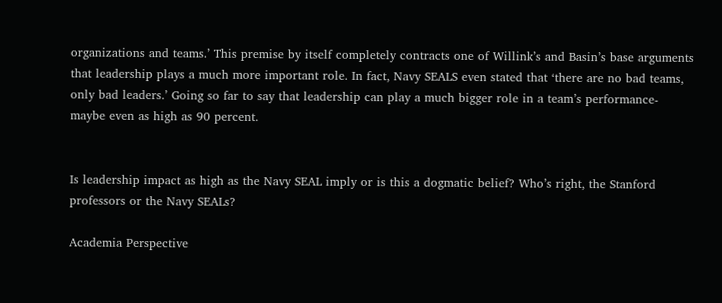organizations and teams.’ This premise by itself completely contracts one of Willink’s and Basin’s base arguments that leadership plays a much more important role. In fact, Navy SEALS even stated that ‘there are no bad teams, only bad leaders.’ Going so far to say that leadership can play a much bigger role in a team’s performance- maybe even as high as 90 percent.


Is leadership impact as high as the Navy SEAL imply or is this a dogmatic belief? Who’s right, the Stanford professors or the Navy SEALs?

Academia Perspective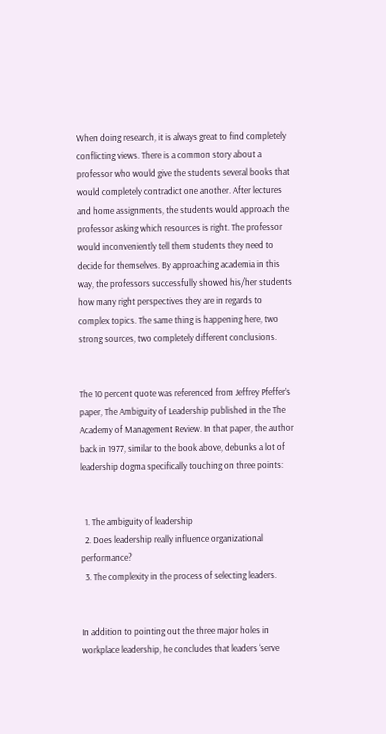When doing research, it is always great to find completely conflicting views. There is a common story about a professor who would give the students several books that would completely contradict one another. After lectures and home assignments, the students would approach the professor asking which resources is right. The professor would inconveniently tell them students they need to decide for themselves. By approaching academia in this way, the professors successfully showed his/her students how many right perspectives they are in regards to complex topics. The same thing is happening here, two strong sources, two completely different conclusions.


The 10 percent quote was referenced from Jeffrey Pfeffer’s paper, The Ambiguity of Leadership published in the The Academy of Management Review. In that paper, the author back in 1977, similar to the book above, debunks a lot of leadership dogma specifically touching on three points:


  1. The ambiguity of leadership
  2. Does leadership really influence organizational performance?
  3. The complexity in the process of selecting leaders.


In addition to pointing out the three major holes in workplace leadership, he concludes that leaders ‘serve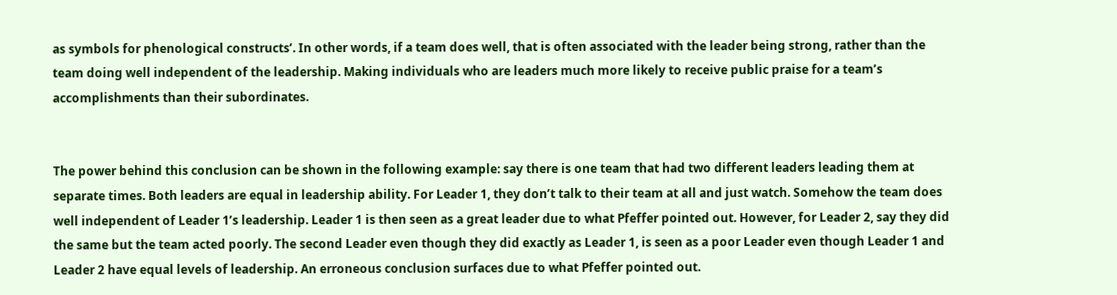as symbols for phenological constructs’. In other words, if a team does well, that is often associated with the leader being strong, rather than the team doing well independent of the leadership. Making individuals who are leaders much more likely to receive public praise for a team’s accomplishments than their subordinates.


The power behind this conclusion can be shown in the following example: say there is one team that had two different leaders leading them at separate times. Both leaders are equal in leadership ability. For Leader 1, they don’t talk to their team at all and just watch. Somehow the team does well independent of Leader 1’s leadership. Leader 1 is then seen as a great leader due to what Pfeffer pointed out. However, for Leader 2, say they did the same but the team acted poorly. The second Leader even though they did exactly as Leader 1, is seen as a poor Leader even though Leader 1 and Leader 2 have equal levels of leadership. An erroneous conclusion surfaces due to what Pfeffer pointed out.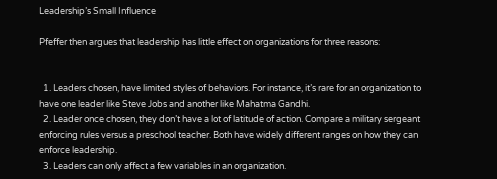Leadership’s Small Influence

Pfeffer then argues that leadership has little effect on organizations for three reasons:


  1. Leaders chosen, have limited styles of behaviors. For instance, it’s rare for an organization to have one leader like Steve Jobs and another like Mahatma Gandhi.
  2. Leader once chosen, they don’t have a lot of latitude of action. Compare a military sergeant enforcing rules versus a preschool teacher. Both have widely different ranges on how they can enforce leadership.
  3. Leaders can only affect a few variables in an organization.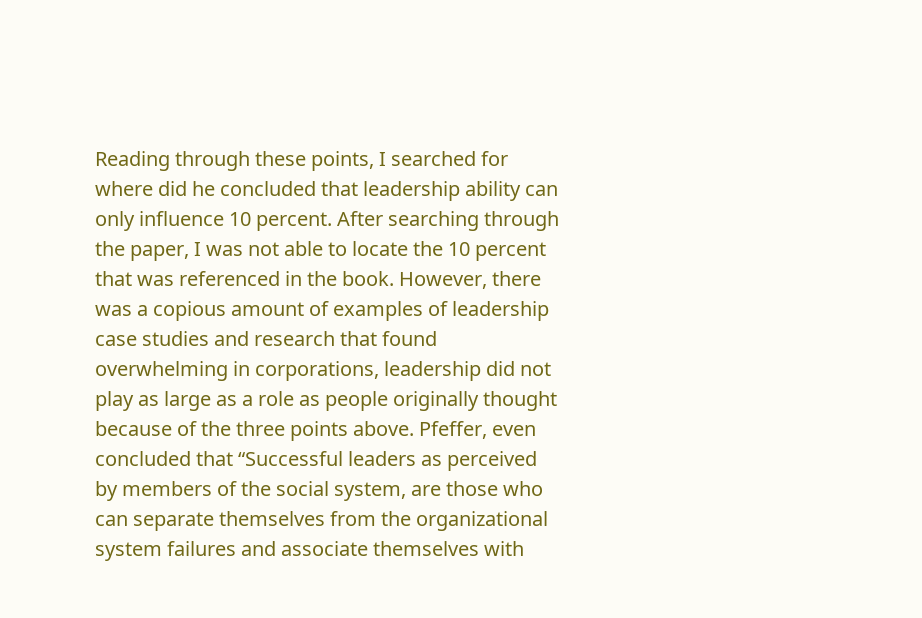Reading through these points, I searched for where did he concluded that leadership ability can only influence 10 percent. After searching through the paper, I was not able to locate the 10 percent that was referenced in the book. However, there was a copious amount of examples of leadership case studies and research that found overwhelming in corporations, leadership did not play as large as a role as people originally thought because of the three points above. Pfeffer, even concluded that “Successful leaders as perceived by members of the social system, are those who can separate themselves from the organizational system failures and associate themselves with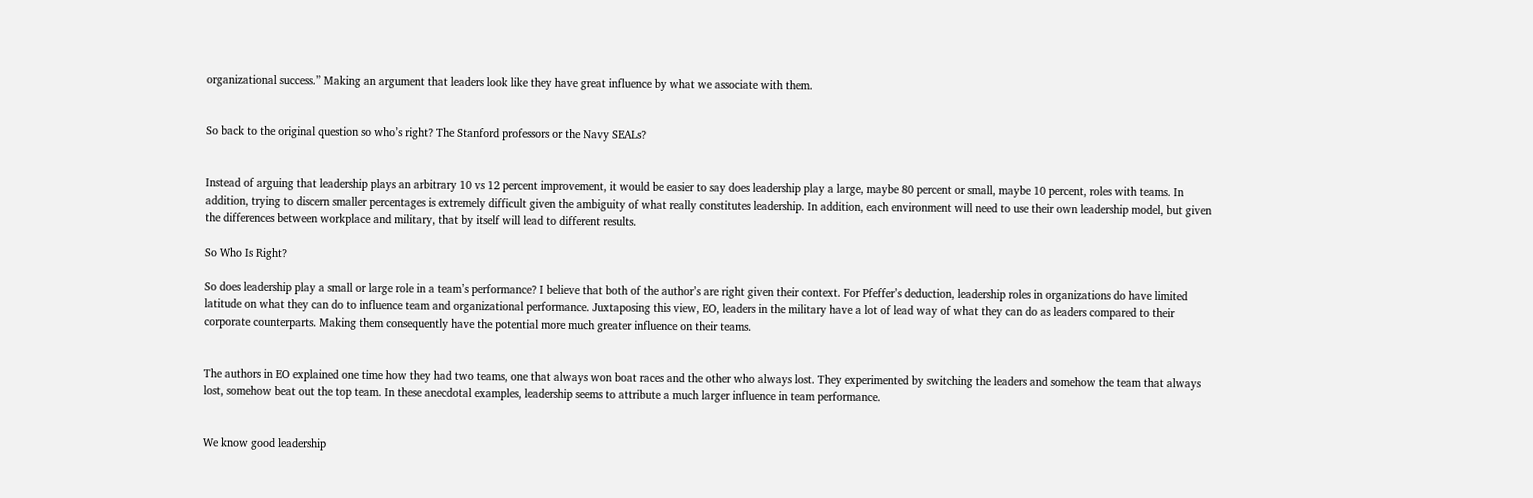organizational success.” Making an argument that leaders look like they have great influence by what we associate with them.


So back to the original question so who’s right? The Stanford professors or the Navy SEALs?


Instead of arguing that leadership plays an arbitrary 10 vs 12 percent improvement, it would be easier to say does leadership play a large, maybe 80 percent or small, maybe 10 percent, roles with teams. In addition, trying to discern smaller percentages is extremely difficult given the ambiguity of what really constitutes leadership. In addition, each environment will need to use their own leadership model, but given the differences between workplace and military, that by itself will lead to different results.

So Who Is Right?

So does leadership play a small or large role in a team’s performance? I believe that both of the author’s are right given their context. For Pfeffer’s deduction, leadership roles in organizations do have limited latitude on what they can do to influence team and organizational performance. Juxtaposing this view, EO, leaders in the military have a lot of lead way of what they can do as leaders compared to their corporate counterparts. Making them consequently have the potential more much greater influence on their teams.


The authors in EO explained one time how they had two teams, one that always won boat races and the other who always lost. They experimented by switching the leaders and somehow the team that always lost, somehow beat out the top team. In these anecdotal examples, leadership seems to attribute a much larger influence in team performance.


We know good leadership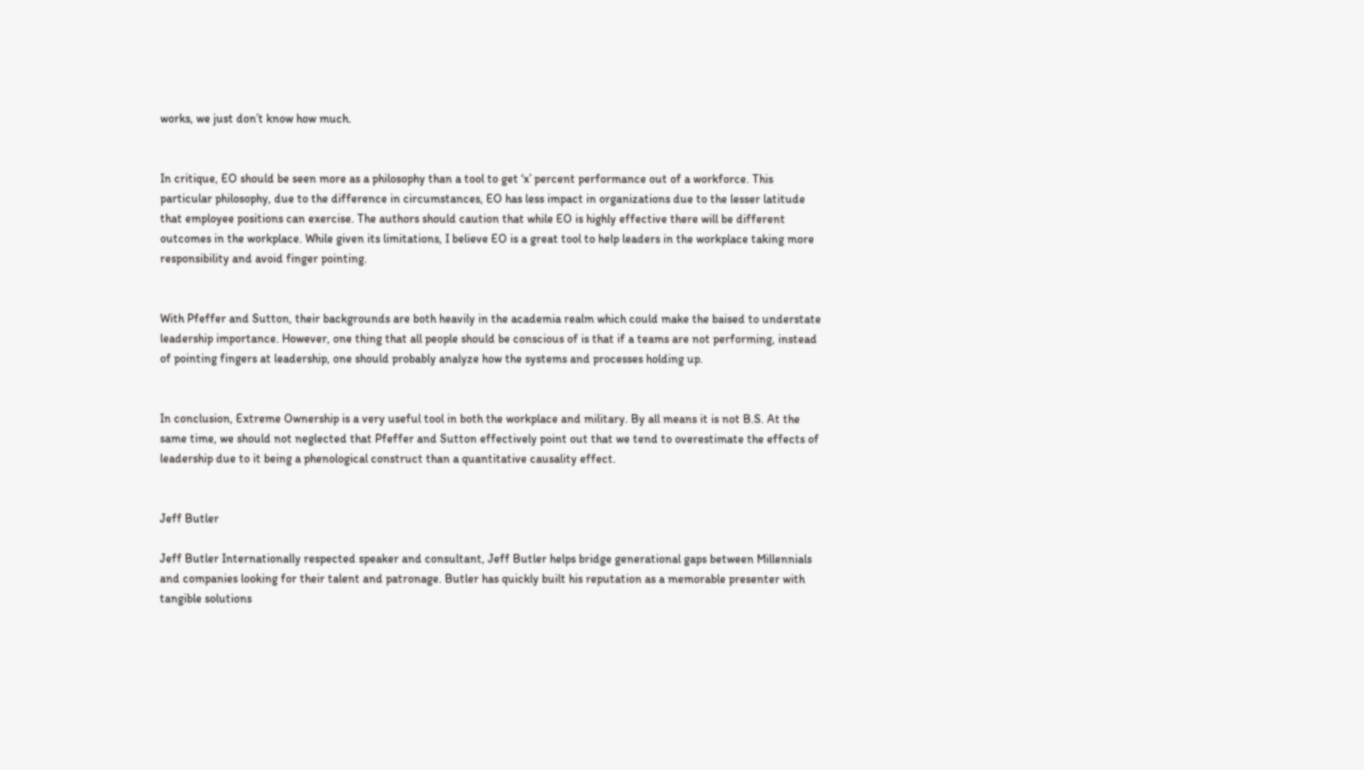works, we just don’t know how much.


In critique, EO should be seen more as a philosophy than a tool to get ‘x’ percent performance out of a workforce. This particular philosophy, due to the difference in circumstances, EO has less impact in organizations due to the lesser latitude that employee positions can exercise. The authors should caution that while EO is highly effective there will be different outcomes in the workplace. While given its limitations, I believe EO is a great tool to help leaders in the workplace taking more responsibility and avoid finger pointing.


With Pfeffer and Sutton, their backgrounds are both heavily in the academia realm which could make the baised to understate leadership importance. However, one thing that all people should be conscious of is that if a teams are not performing, instead of pointing fingers at leadership, one should probably analyze how the systems and processes holding up.


In conclusion, Extreme Ownership is a very useful tool in both the workplace and military. By all means it is not B.S. At the same time, we should not neglected that Pfeffer and Sutton effectively point out that we tend to overestimate the effects of leadership due to it being a phenological construct than a quantitative causality effect.


Jeff Butler

Jeff Butler Internationally respected speaker and consultant, Jeff Butler helps bridge generational gaps between Millennials and companies looking for their talent and patronage. Butler has quickly built his reputation as a memorable presenter with tangible solutions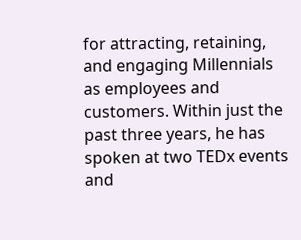for attracting, retaining, and engaging Millennials as employees and customers. Within just the past three years, he has spoken at two TEDx events and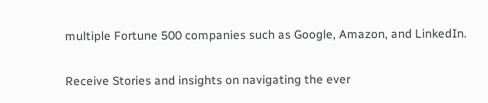multiple Fortune 500 companies such as Google, Amazon, and LinkedIn.


Receive Stories and insights on navigating the ever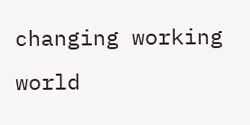changing working world